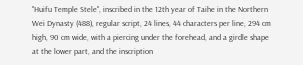"Huifu Temple Stele", inscribed in the 12th year of Taihe in the Northern Wei Dynasty (488), regular script, 24 lines, 44 characters per line, 294 cm high, 90 cm wide, with a piercing under the forehead, and a girdle shape at the lower part, and the inscription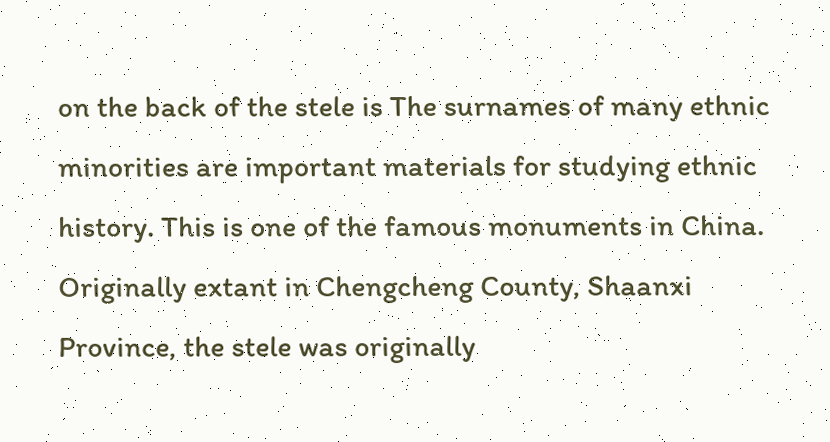on the back of the stele is The surnames of many ethnic minorities are important materials for studying ethnic history. This is one of the famous monuments in China. Originally extant in Chengcheng County, Shaanxi Province, the stele was originally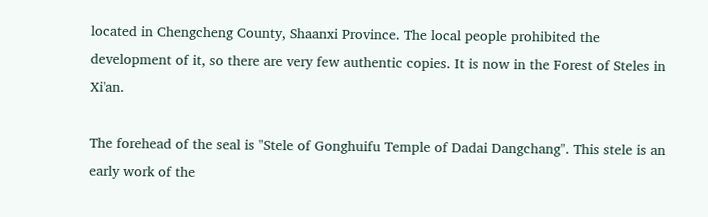located in Chengcheng County, Shaanxi Province. The local people prohibited the development of it, so there are very few authentic copies. It is now in the Forest of Steles in Xi'an.

The forehead of the seal is "Stele of Gonghuifu Temple of Dadai Dangchang". This stele is an early work of the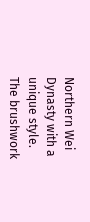Northern Wei Dynasty with a unique style. The brushwork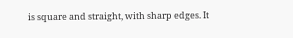is square and straight, with sharp edges. It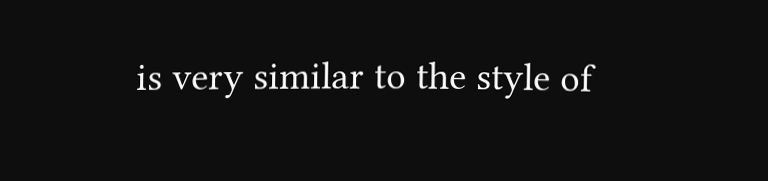is very similar to the style of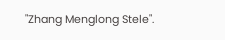"Zhang Menglong Stele".